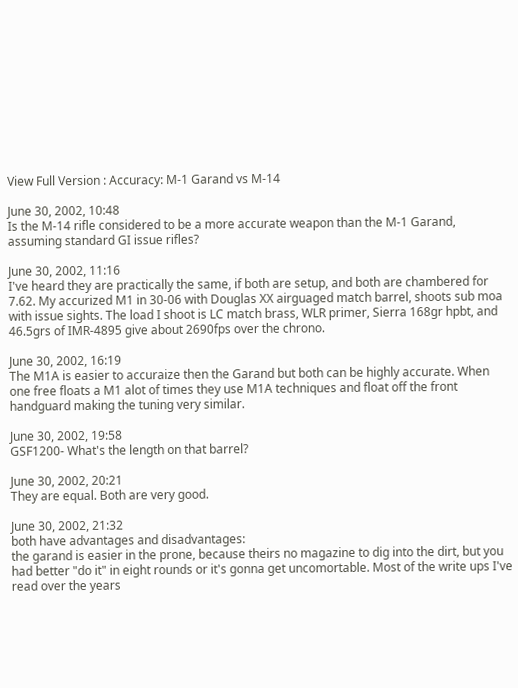View Full Version : Accuracy: M-1 Garand vs M-14

June 30, 2002, 10:48
Is the M-14 rifle considered to be a more accurate weapon than the M-1 Garand, assuming standard GI issue rifles?

June 30, 2002, 11:16
I've heard they are practically the same, if both are setup, and both are chambered for 7.62. My accurized M1 in 30-06 with Douglas XX airguaged match barrel, shoots sub moa with issue sights. The load I shoot is LC match brass, WLR primer, Sierra 168gr hpbt, and 46.5grs of IMR-4895 give about 2690fps over the chrono.

June 30, 2002, 16:19
The M1A is easier to accuraize then the Garand but both can be highly accurate. When one free floats a M1 alot of times they use M1A techniques and float off the front handguard making the tuning very similar.

June 30, 2002, 19:58
GSF1200- What's the length on that barrel?

June 30, 2002, 20:21
They are equal. Both are very good.

June 30, 2002, 21:32
both have advantages and disadvantages:
the garand is easier in the prone, because theirs no magazine to dig into the dirt, but you had better "do it" in eight rounds or it's gonna get uncomortable. Most of the write ups I've read over the years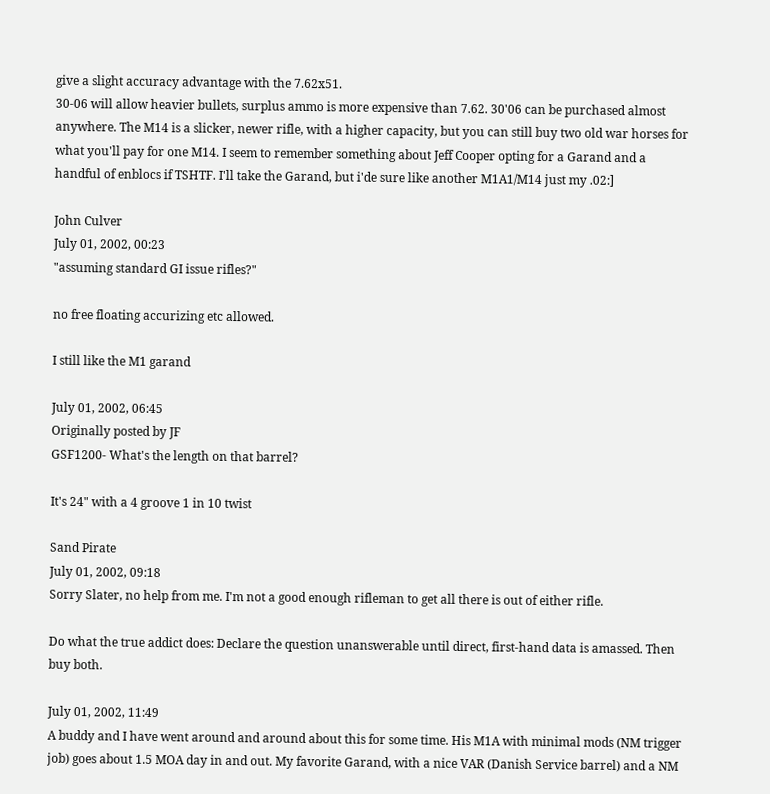give a slight accuracy advantage with the 7.62x51.
30-06 will allow heavier bullets, surplus ammo is more expensive than 7.62. 30'06 can be purchased almost anywhere. The M14 is a slicker, newer rifle, with a higher capacity, but you can still buy two old war horses for what you'll pay for one M14. I seem to remember something about Jeff Cooper opting for a Garand and a handful of enblocs if TSHTF. I'll take the Garand, but i'de sure like another M1A1/M14 just my .02:]

John Culver
July 01, 2002, 00:23
"assuming standard GI issue rifles?"

no free floating accurizing etc allowed.

I still like the M1 garand

July 01, 2002, 06:45
Originally posted by JF
GSF1200- What's the length on that barrel?

It's 24" with a 4 groove 1 in 10 twist

Sand Pirate
July 01, 2002, 09:18
Sorry Slater, no help from me. I'm not a good enough rifleman to get all there is out of either rifle.

Do what the true addict does: Declare the question unanswerable until direct, first-hand data is amassed. Then buy both.

July 01, 2002, 11:49
A buddy and I have went around and around about this for some time. His M1A with minimal mods (NM trigger job) goes about 1.5 MOA day in and out. My favorite Garand, with a nice VAR (Danish Service barrel) and a NM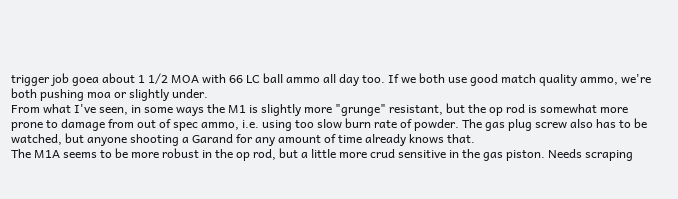trigger job goea about 1 1/2 MOA with 66 LC ball ammo all day too. If we both use good match quality ammo, we're both pushing moa or slightly under.
From what I've seen, in some ways the M1 is slightly more "grunge" resistant, but the op rod is somewhat more prone to damage from out of spec ammo, i.e. using too slow burn rate of powder. The gas plug screw also has to be watched, but anyone shooting a Garand for any amount of time already knows that.
The M1A seems to be more robust in the op rod, but a little more crud sensitive in the gas piston. Needs scraping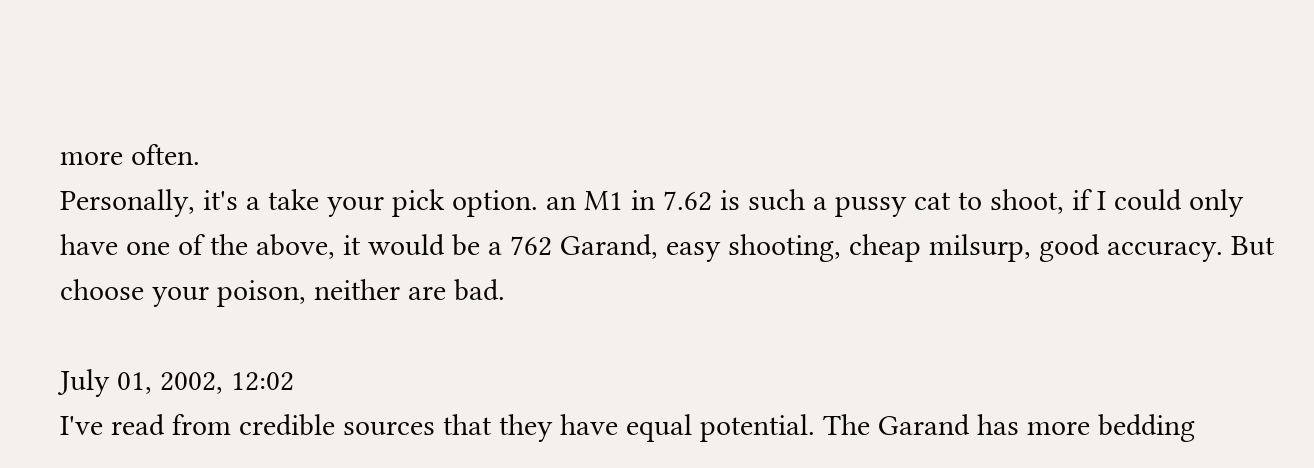more often.
Personally, it's a take your pick option. an M1 in 7.62 is such a pussy cat to shoot, if I could only have one of the above, it would be a 762 Garand, easy shooting, cheap milsurp, good accuracy. But choose your poison, neither are bad.

July 01, 2002, 12:02
I've read from credible sources that they have equal potential. The Garand has more bedding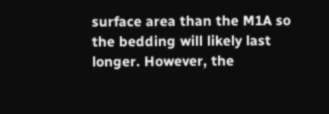surface area than the M1A so the bedding will likely last longer. However, the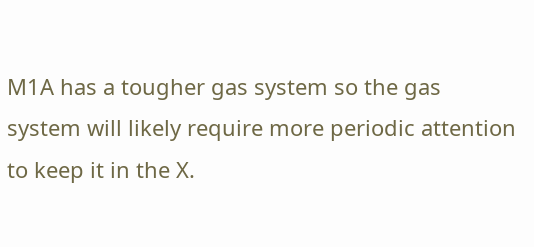M1A has a tougher gas system so the gas system will likely require more periodic attention to keep it in the X.